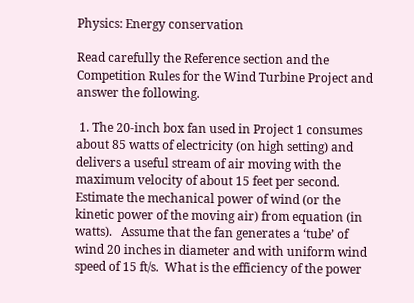Physics: Energy conservation

Read carefully the Reference section and the Competition Rules for the Wind Turbine Project and answer the following.

 1. The 20-inch box fan used in Project 1 consumes about 85 watts of electricity (on high setting) and delivers a useful stream of air moving with the maximum velocity of about 15 feet per second.  Estimate the mechanical power of wind (or the kinetic power of the moving air) from equation (in watts).   Assume that the fan generates a ‘tube’ of wind 20 inches in diameter and with uniform wind speed of 15 ft/s.  What is the efficiency of the power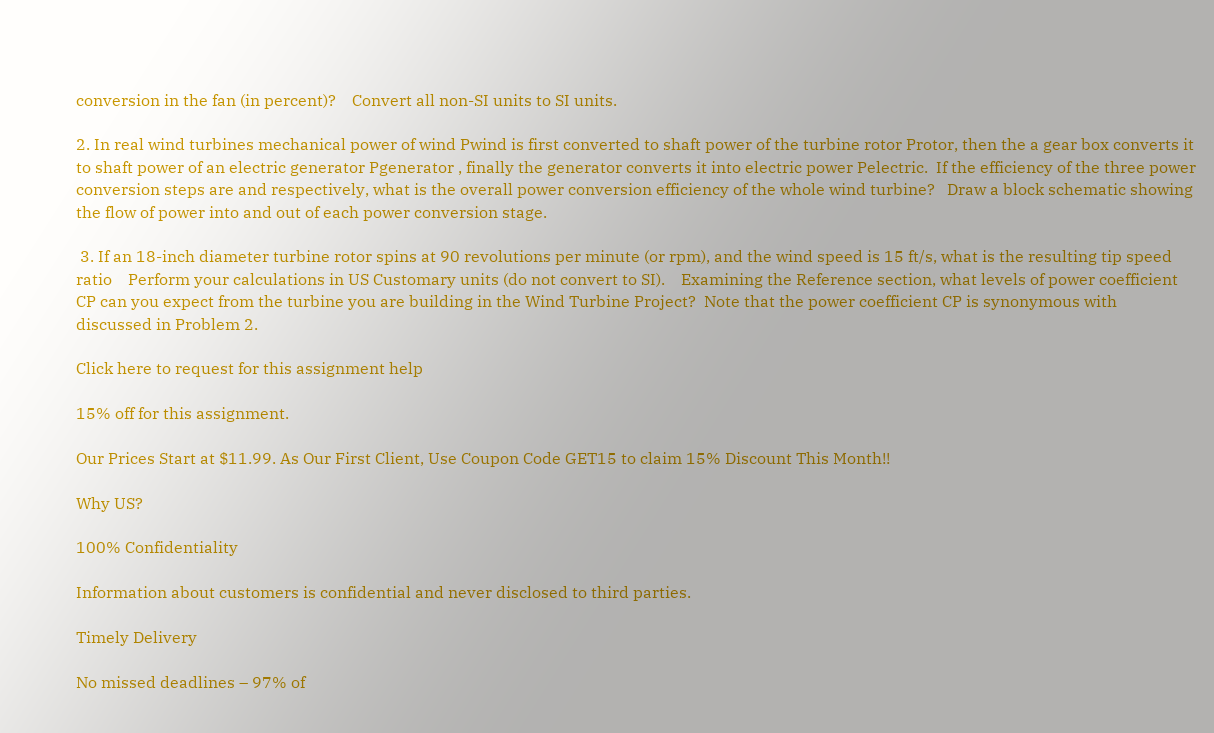conversion in the fan (in percent)?    Convert all non-SI units to SI units.

2. In real wind turbines mechanical power of wind Pwind is first converted to shaft power of the turbine rotor Protor, then the a gear box converts it to shaft power of an electric generator Pgenerator , finally the generator converts it into electric power Pelectric.  If the efficiency of the three power conversion steps are and respectively, what is the overall power conversion efficiency of the whole wind turbine?   Draw a block schematic showing the flow of power into and out of each power conversion stage.

 3. If an 18-inch diameter turbine rotor spins at 90 revolutions per minute (or rpm), and the wind speed is 15 ft/s, what is the resulting tip speed ratio    Perform your calculations in US Customary units (do not convert to SI).    Examining the Reference section, what levels of power coefficient CP can you expect from the turbine you are building in the Wind Turbine Project?  Note that the power coefficient CP is synonymous with  discussed in Problem 2.

Click here to request for this assignment help

15% off for this assignment.

Our Prices Start at $11.99. As Our First Client, Use Coupon Code GET15 to claim 15% Discount This Month!!

Why US?

100% Confidentiality

Information about customers is confidential and never disclosed to third parties.

Timely Delivery

No missed deadlines – 97% of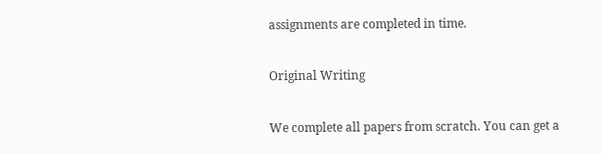assignments are completed in time.

Original Writing

We complete all papers from scratch. You can get a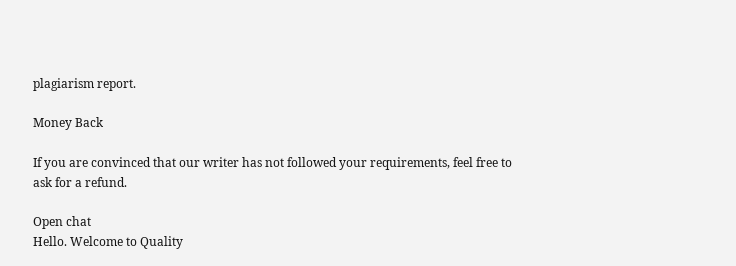plagiarism report.

Money Back

If you are convinced that our writer has not followed your requirements, feel free to ask for a refund.

Open chat
Hello. Welcome to Quality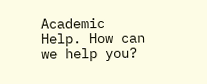Academic Help. How can we help you?